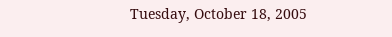Tuesday, October 18, 2005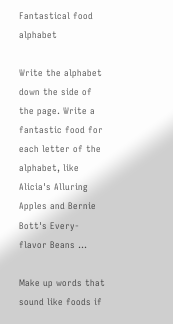Fantastical food alphabet

Write the alphabet down the side of the page. Write a fantastic food for each letter of the alphabet, like Alicia's Alluring Apples and Bernie Bott's Every-flavor Beans ...

Make up words that sound like foods if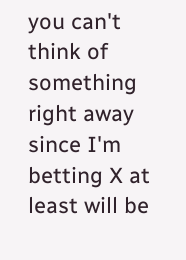you can't think of something right away since I'm betting X at least will be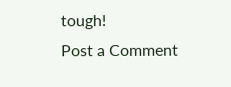tough!
Post a Comment